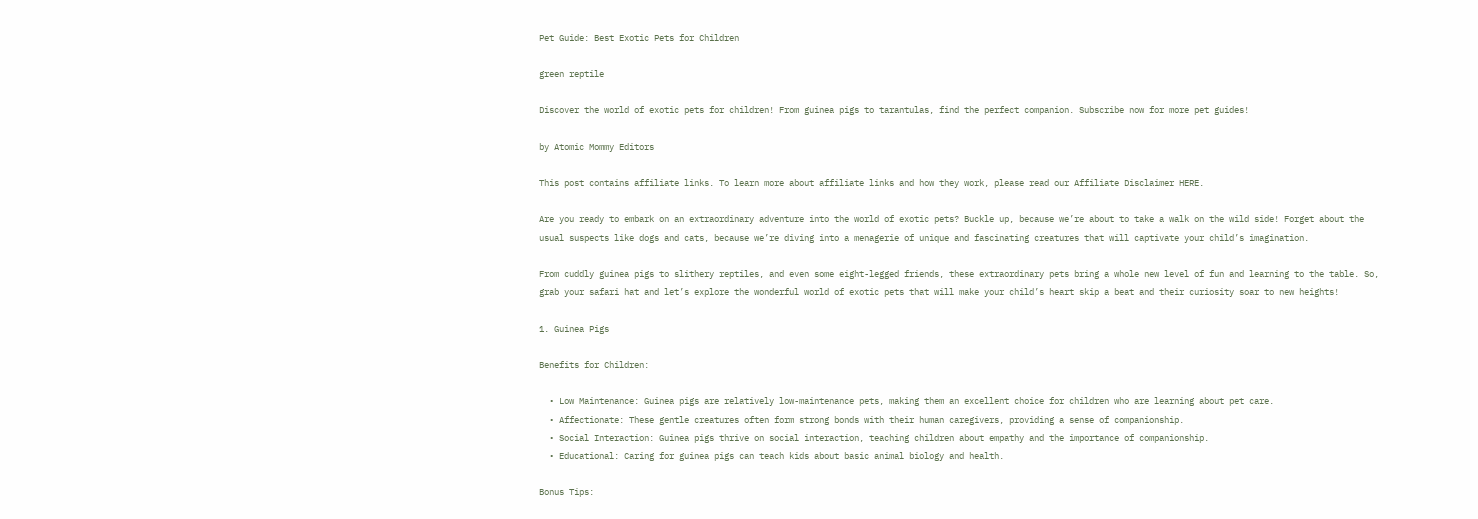Pet Guide: Best Exotic Pets for Children

green reptile

Discover the world of exotic pets for children! From guinea pigs to tarantulas, find the perfect companion. Subscribe now for more pet guides!

by Atomic Mommy Editors

This post contains affiliate links. To learn more about affiliate links and how they work, please read our Affiliate Disclaimer HERE.

Are you ready to embark on an extraordinary adventure into the world of exotic pets? Buckle up, because we’re about to take a walk on the wild side! Forget about the usual suspects like dogs and cats, because we’re diving into a menagerie of unique and fascinating creatures that will captivate your child’s imagination.

From cuddly guinea pigs to slithery reptiles, and even some eight-legged friends, these extraordinary pets bring a whole new level of fun and learning to the table. So, grab your safari hat and let’s explore the wonderful world of exotic pets that will make your child’s heart skip a beat and their curiosity soar to new heights!

1. Guinea Pigs

Benefits for Children:

  • Low Maintenance: Guinea pigs are relatively low-maintenance pets, making them an excellent choice for children who are learning about pet care.
  • Affectionate: These gentle creatures often form strong bonds with their human caregivers, providing a sense of companionship.
  • Social Interaction: Guinea pigs thrive on social interaction, teaching children about empathy and the importance of companionship.
  • Educational: Caring for guinea pigs can teach kids about basic animal biology and health.

Bonus Tips: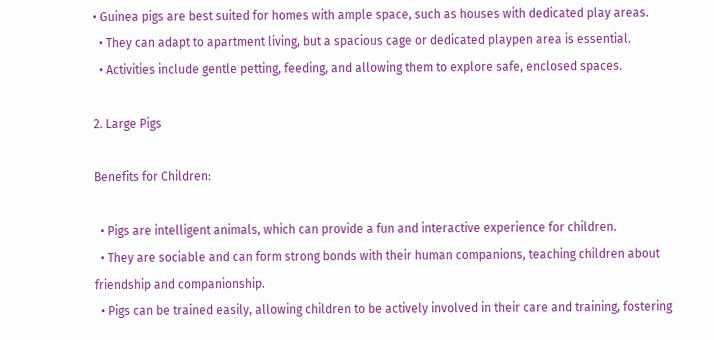• Guinea pigs are best suited for homes with ample space, such as houses with dedicated play areas.
  • They can adapt to apartment living, but a spacious cage or dedicated playpen area is essential.
  • Activities include gentle petting, feeding, and allowing them to explore safe, enclosed spaces.

2. Large Pigs

Benefits for Children:

  • Pigs are intelligent animals, which can provide a fun and interactive experience for children.
  • They are sociable and can form strong bonds with their human companions, teaching children about friendship and companionship.
  • Pigs can be trained easily, allowing children to be actively involved in their care and training, fostering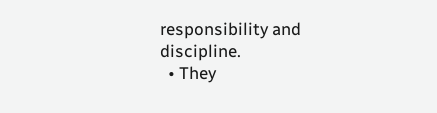responsibility and discipline.
  • They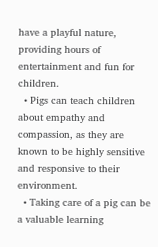have a playful nature, providing hours of entertainment and fun for children.
  • Pigs can teach children about empathy and compassion, as they are known to be highly sensitive and responsive to their environment.
  • Taking care of a pig can be a valuable learning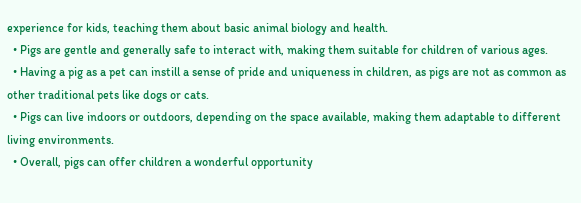experience for kids, teaching them about basic animal biology and health.
  • Pigs are gentle and generally safe to interact with, making them suitable for children of various ages.
  • Having a pig as a pet can instill a sense of pride and uniqueness in children, as pigs are not as common as other traditional pets like dogs or cats.
  • Pigs can live indoors or outdoors, depending on the space available, making them adaptable to different living environments.
  • Overall, pigs can offer children a wonderful opportunity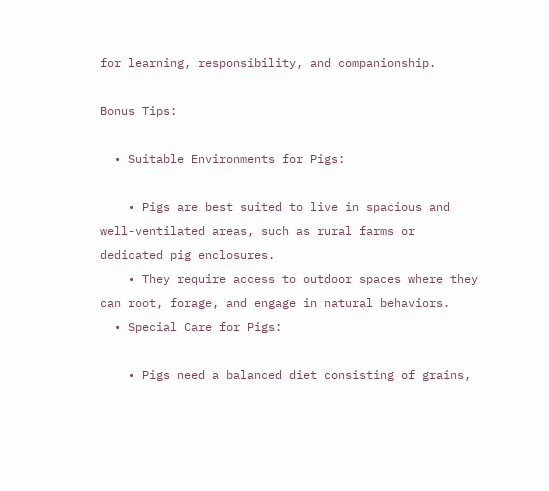for learning, responsibility, and companionship.

Bonus Tips:

  • Suitable Environments for Pigs:

    • Pigs are best suited to live in spacious and well-ventilated areas, such as rural farms or dedicated pig enclosures.
    • They require access to outdoor spaces where they can root, forage, and engage in natural behaviors.
  • Special Care for Pigs:

    • Pigs need a balanced diet consisting of grains,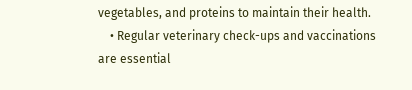vegetables, and proteins to maintain their health.
    • Regular veterinary check-ups and vaccinations are essential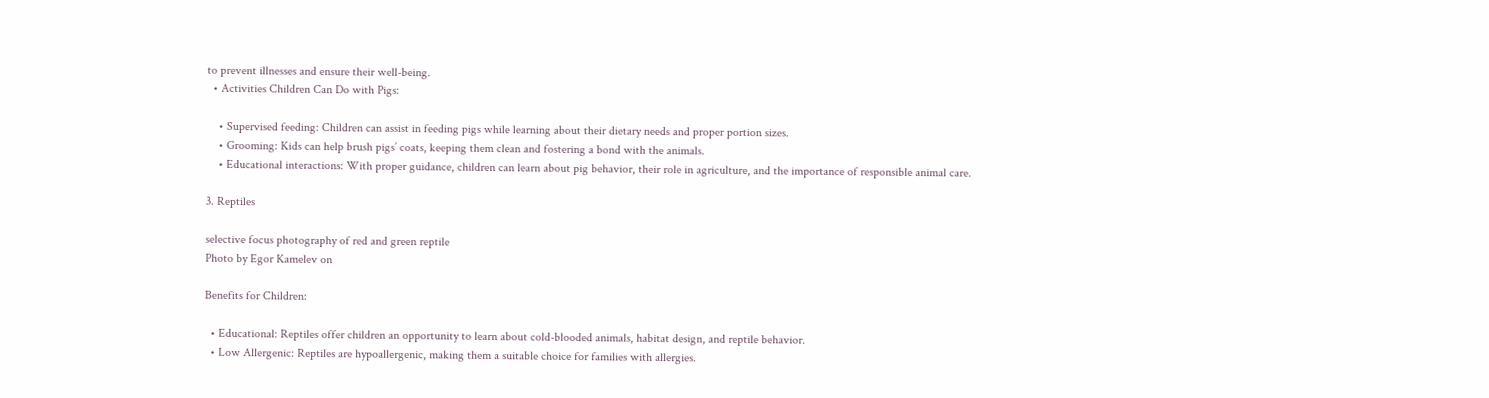to prevent illnesses and ensure their well-being.
  • Activities Children Can Do with Pigs:

    • Supervised feeding: Children can assist in feeding pigs while learning about their dietary needs and proper portion sizes.
    • Grooming: Kids can help brush pigs’ coats, keeping them clean and fostering a bond with the animals.
    • Educational interactions: With proper guidance, children can learn about pig behavior, their role in agriculture, and the importance of responsible animal care.

3. Reptiles

selective focus photography of red and green reptile
Photo by Egor Kamelev on

Benefits for Children:

  • Educational: Reptiles offer children an opportunity to learn about cold-blooded animals, habitat design, and reptile behavior.
  • Low Allergenic: Reptiles are hypoallergenic, making them a suitable choice for families with allergies.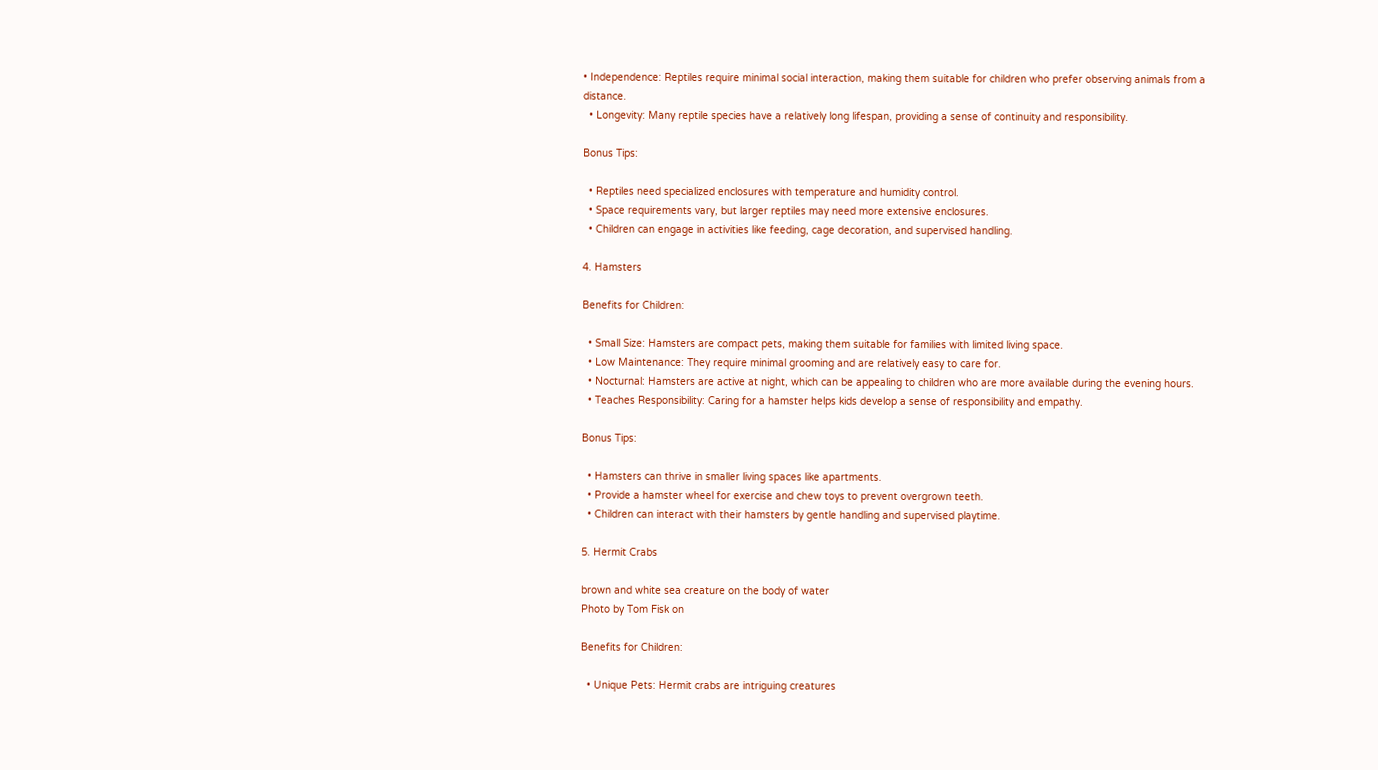• Independence: Reptiles require minimal social interaction, making them suitable for children who prefer observing animals from a distance.
  • Longevity: Many reptile species have a relatively long lifespan, providing a sense of continuity and responsibility.

Bonus Tips:

  • Reptiles need specialized enclosures with temperature and humidity control.
  • Space requirements vary, but larger reptiles may need more extensive enclosures.
  • Children can engage in activities like feeding, cage decoration, and supervised handling.

4. Hamsters

Benefits for Children:

  • Small Size: Hamsters are compact pets, making them suitable for families with limited living space.
  • Low Maintenance: They require minimal grooming and are relatively easy to care for.
  • Nocturnal: Hamsters are active at night, which can be appealing to children who are more available during the evening hours.
  • Teaches Responsibility: Caring for a hamster helps kids develop a sense of responsibility and empathy.

Bonus Tips:

  • Hamsters can thrive in smaller living spaces like apartments.
  • Provide a hamster wheel for exercise and chew toys to prevent overgrown teeth.
  • Children can interact with their hamsters by gentle handling and supervised playtime.

5. Hermit Crabs

brown and white sea creature on the body of water
Photo by Tom Fisk on

Benefits for Children:

  • Unique Pets: Hermit crabs are intriguing creatures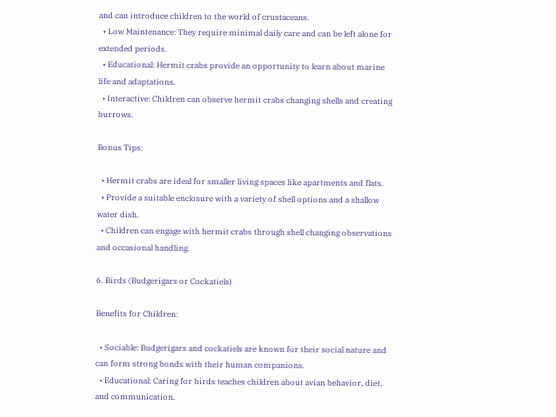and can introduce children to the world of crustaceans.
  • Low Maintenance: They require minimal daily care and can be left alone for extended periods.
  • Educational: Hermit crabs provide an opportunity to learn about marine life and adaptations.
  • Interactive: Children can observe hermit crabs changing shells and creating burrows.

Bonus Tips:

  • Hermit crabs are ideal for smaller living spaces like apartments and flats.
  • Provide a suitable enclosure with a variety of shell options and a shallow water dish.
  • Children can engage with hermit crabs through shell changing observations and occasional handling.

6. Birds (Budgerigars or Cockatiels)

Benefits for Children:

  • Sociable: Budgerigars and cockatiels are known for their social nature and can form strong bonds with their human companions.
  • Educational: Caring for birds teaches children about avian behavior, diet, and communication.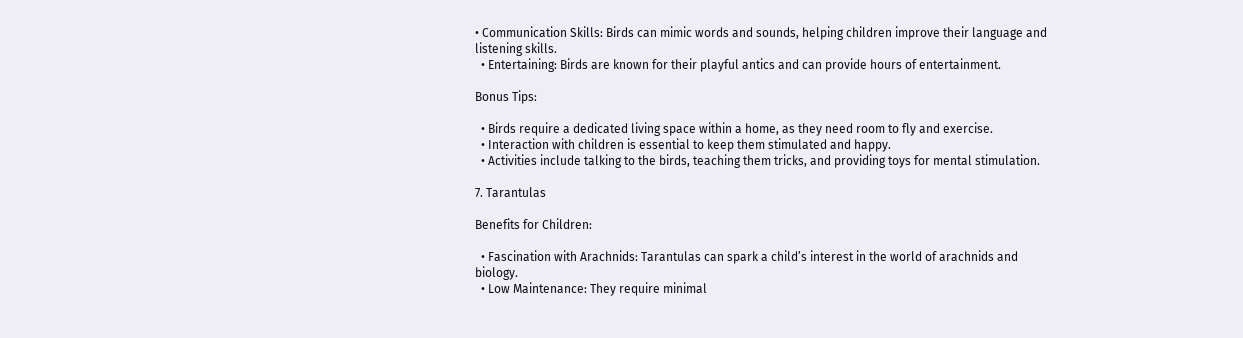• Communication Skills: Birds can mimic words and sounds, helping children improve their language and listening skills.
  • Entertaining: Birds are known for their playful antics and can provide hours of entertainment.

Bonus Tips:

  • Birds require a dedicated living space within a home, as they need room to fly and exercise.
  • Interaction with children is essential to keep them stimulated and happy.
  • Activities include talking to the birds, teaching them tricks, and providing toys for mental stimulation.

7. Tarantulas

Benefits for Children:

  • Fascination with Arachnids: Tarantulas can spark a child’s interest in the world of arachnids and biology.
  • Low Maintenance: They require minimal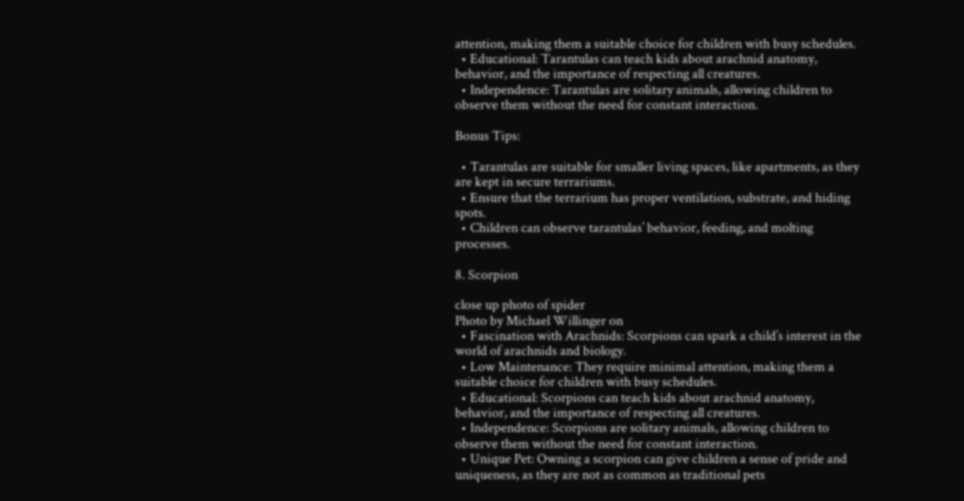attention, making them a suitable choice for children with busy schedules.
  • Educational: Tarantulas can teach kids about arachnid anatomy, behavior, and the importance of respecting all creatures.
  • Independence: Tarantulas are solitary animals, allowing children to observe them without the need for constant interaction.

Bonus Tips:

  • Tarantulas are suitable for smaller living spaces, like apartments, as they are kept in secure terrariums.
  • Ensure that the terrarium has proper ventilation, substrate, and hiding spots.
  • Children can observe tarantulas’ behavior, feeding, and molting processes.

8. Scorpion

close up photo of spider
Photo by Michael Willinger on
  • Fascination with Arachnids: Scorpions can spark a child’s interest in the world of arachnids and biology.
  • Low Maintenance: They require minimal attention, making them a suitable choice for children with busy schedules.
  • Educational: Scorpions can teach kids about arachnid anatomy, behavior, and the importance of respecting all creatures.
  • Independence: Scorpions are solitary animals, allowing children to observe them without the need for constant interaction.
  • Unique Pet: Owning a scorpion can give children a sense of pride and uniqueness, as they are not as common as traditional pets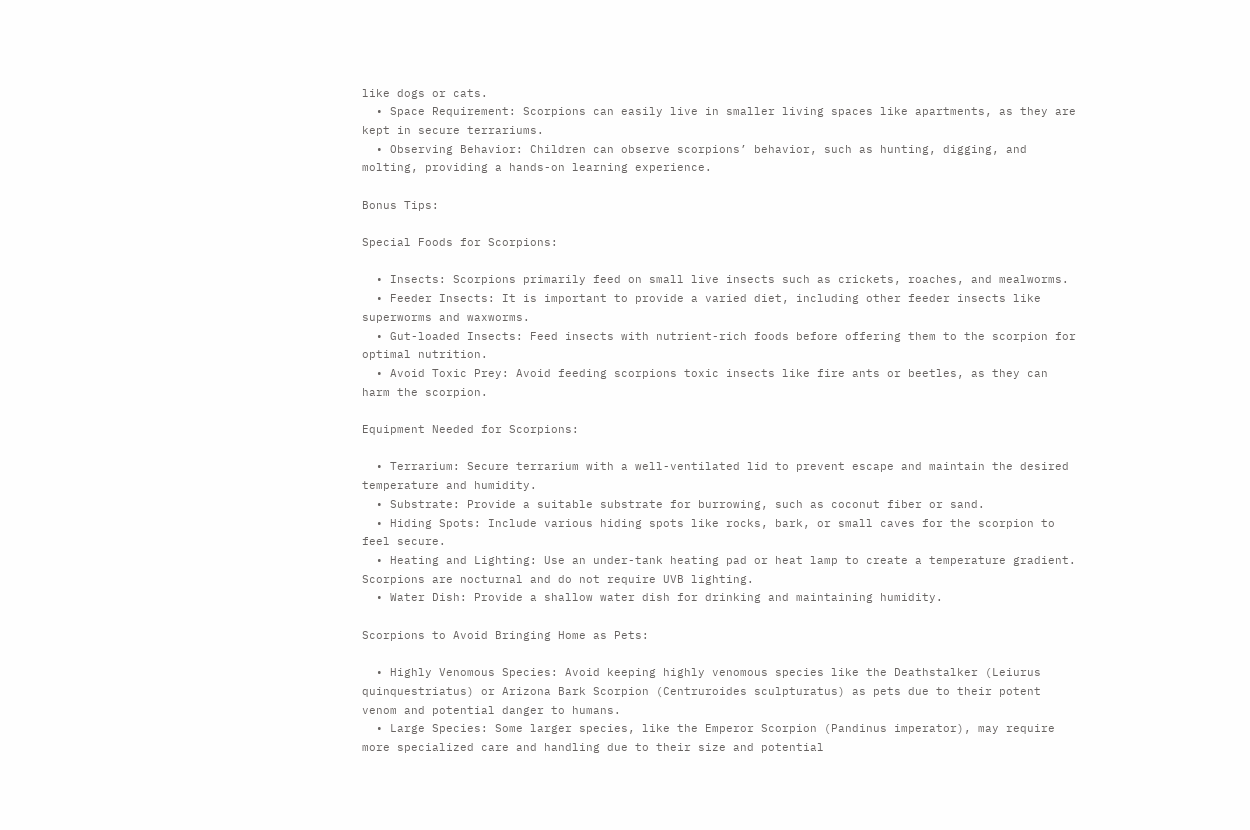like dogs or cats.
  • Space Requirement: Scorpions can easily live in smaller living spaces like apartments, as they are kept in secure terrariums.
  • Observing Behavior: Children can observe scorpions’ behavior, such as hunting, digging, and molting, providing a hands-on learning experience.

Bonus Tips:

Special Foods for Scorpions:

  • Insects: Scorpions primarily feed on small live insects such as crickets, roaches, and mealworms.
  • Feeder Insects: It is important to provide a varied diet, including other feeder insects like superworms and waxworms.
  • Gut-loaded Insects: Feed insects with nutrient-rich foods before offering them to the scorpion for optimal nutrition.
  • Avoid Toxic Prey: Avoid feeding scorpions toxic insects like fire ants or beetles, as they can harm the scorpion.

Equipment Needed for Scorpions:

  • Terrarium: Secure terrarium with a well-ventilated lid to prevent escape and maintain the desired temperature and humidity.
  • Substrate: Provide a suitable substrate for burrowing, such as coconut fiber or sand.
  • Hiding Spots: Include various hiding spots like rocks, bark, or small caves for the scorpion to feel secure.
  • Heating and Lighting: Use an under-tank heating pad or heat lamp to create a temperature gradient. Scorpions are nocturnal and do not require UVB lighting.
  • Water Dish: Provide a shallow water dish for drinking and maintaining humidity.

Scorpions to Avoid Bringing Home as Pets:

  • Highly Venomous Species: Avoid keeping highly venomous species like the Deathstalker (Leiurus quinquestriatus) or Arizona Bark Scorpion (Centruroides sculpturatus) as pets due to their potent venom and potential danger to humans.
  • Large Species: Some larger species, like the Emperor Scorpion (Pandinus imperator), may require more specialized care and handling due to their size and potential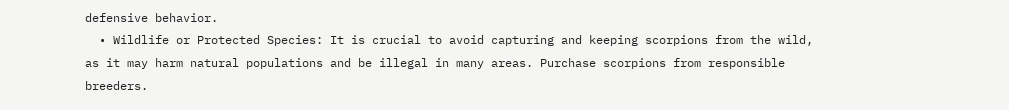defensive behavior.
  • Wildlife or Protected Species: It is crucial to avoid capturing and keeping scorpions from the wild, as it may harm natural populations and be illegal in many areas. Purchase scorpions from responsible breeders.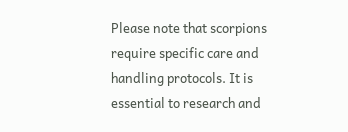Please note that scorpions require specific care and handling protocols. It is essential to research and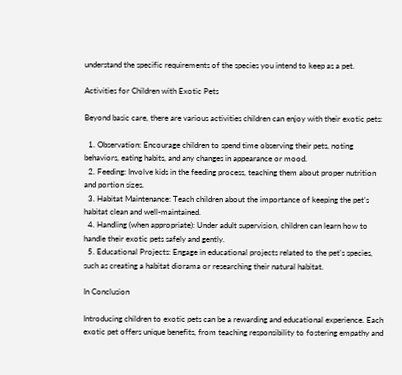understand the specific requirements of the species you intend to keep as a pet.

Activities for Children with Exotic Pets

Beyond basic care, there are various activities children can enjoy with their exotic pets:

  1. Observation: Encourage children to spend time observing their pets, noting behaviors, eating habits, and any changes in appearance or mood.
  2. Feeding: Involve kids in the feeding process, teaching them about proper nutrition and portion sizes.
  3. Habitat Maintenance: Teach children about the importance of keeping the pet’s habitat clean and well-maintained.
  4. Handling (when appropriate): Under adult supervision, children can learn how to handle their exotic pets safely and gently.
  5. Educational Projects: Engage in educational projects related to the pet’s species, such as creating a habitat diorama or researching their natural habitat.

In Conclusion

Introducing children to exotic pets can be a rewarding and educational experience. Each exotic pet offers unique benefits, from teaching responsibility to fostering empathy and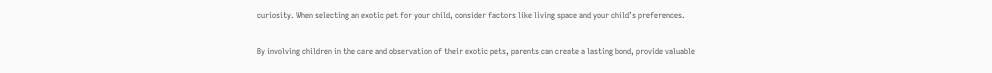curiosity. When selecting an exotic pet for your child, consider factors like living space and your child’s preferences.

By involving children in the care and observation of their exotic pets, parents can create a lasting bond, provide valuable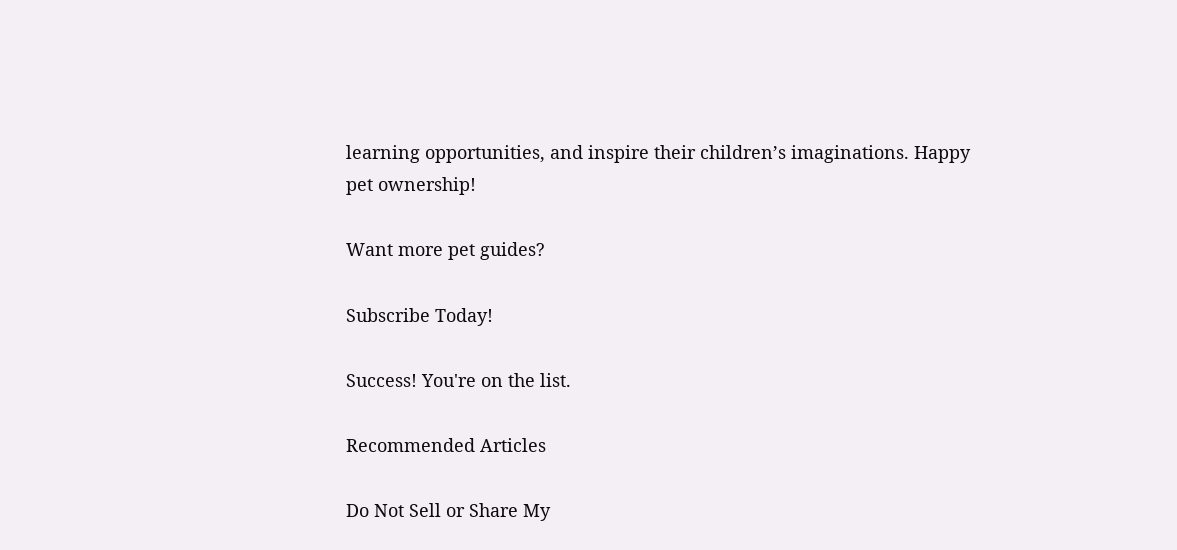learning opportunities, and inspire their children’s imaginations. Happy pet ownership!

Want more pet guides?

Subscribe Today!

Success! You're on the list.

Recommended Articles

Do Not Sell or Share My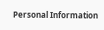Personal Information